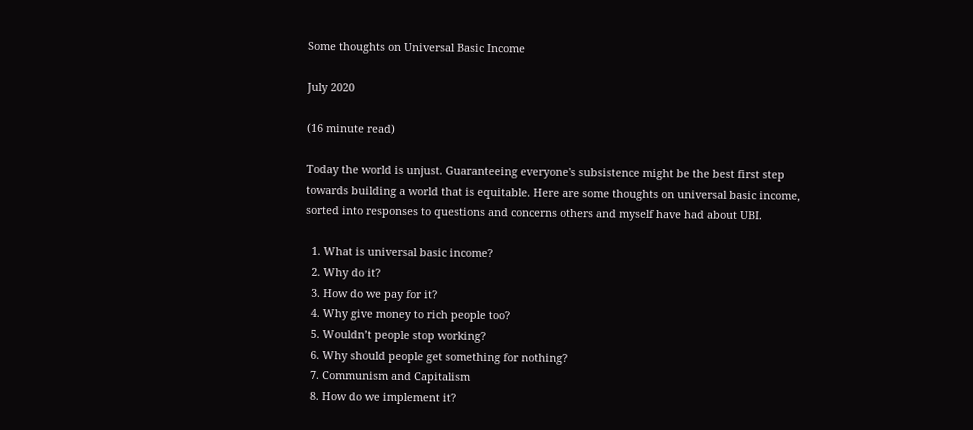Some thoughts on Universal Basic Income

July 2020

(16 minute read)

Today the world is unjust. Guaranteeing everyone's subsistence might be the best first step towards building a world that is equitable. Here are some thoughts on universal basic income, sorted into responses to questions and concerns others and myself have had about UBI.

  1. What is universal basic income?
  2. Why do it?
  3. How do we pay for it?
  4. Why give money to rich people too?
  5. Wouldn’t people stop working?
  6. Why should people get something for nothing?
  7. Communism and Capitalism
  8. How do we implement it?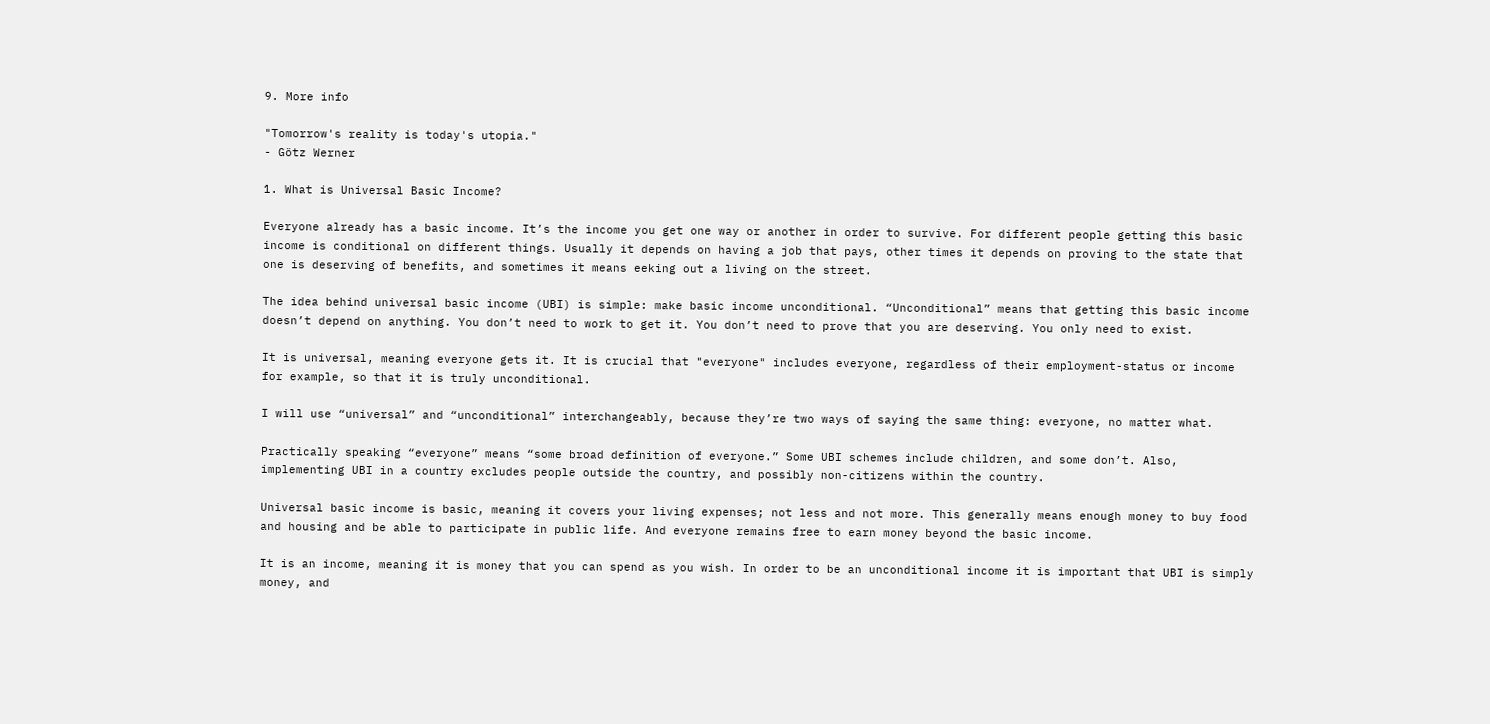9. More info

"Tomorrow's reality is today's utopia."
- Götz Werner

1. What is Universal Basic Income?

Everyone already has a basic income. It’s the income you get one way or another in order to survive. For different people getting this basic income is conditional on different things. Usually it depends on having a job that pays, other times it depends on proving to the state that one is deserving of benefits, and sometimes it means eeking out a living on the street.

The idea behind universal basic income (UBI) is simple: make basic income unconditional. “Unconditional” means that getting this basic income doesn’t depend on anything. You don’t need to work to get it. You don’t need to prove that you are deserving. You only need to exist.

It is universal, meaning everyone gets it. It is crucial that "everyone" includes everyone, regardless of their employment-status or income for example, so that it is truly unconditional.

I will use “universal” and “unconditional” interchangeably, because they’re two ways of saying the same thing: everyone, no matter what.

Practically speaking “everyone” means “some broad definition of everyone.” Some UBI schemes include children, and some don’t. Also, implementing UBI in a country excludes people outside the country, and possibly non-citizens within the country.

Universal basic income is basic, meaning it covers your living expenses; not less and not more. This generally means enough money to buy food and housing and be able to participate in public life. And everyone remains free to earn money beyond the basic income.

It is an income, meaning it is money that you can spend as you wish. In order to be an unconditional income it is important that UBI is simply money, and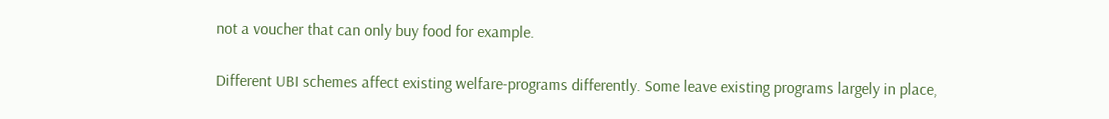not a voucher that can only buy food for example.

Different UBI schemes affect existing welfare-programs differently. Some leave existing programs largely in place,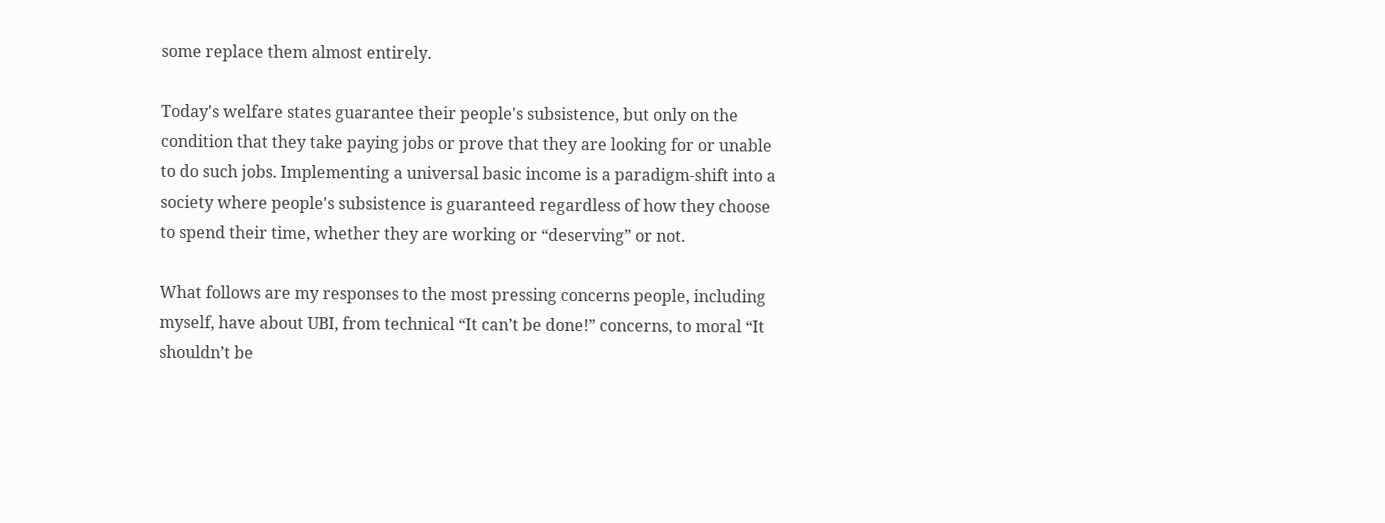some replace them almost entirely.

Today's welfare states guarantee their people's subsistence, but only on the condition that they take paying jobs or prove that they are looking for or unable to do such jobs. Implementing a universal basic income is a paradigm-shift into a society where people's subsistence is guaranteed regardless of how they choose to spend their time, whether they are working or “deserving” or not.

What follows are my responses to the most pressing concerns people, including myself, have about UBI, from technical “It can’t be done!” concerns, to moral “It shouldn’t be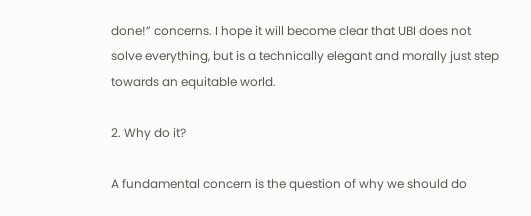done!” concerns. I hope it will become clear that UBI does not solve everything, but is a technically elegant and morally just step towards an equitable world.

2. Why do it?

A fundamental concern is the question of why we should do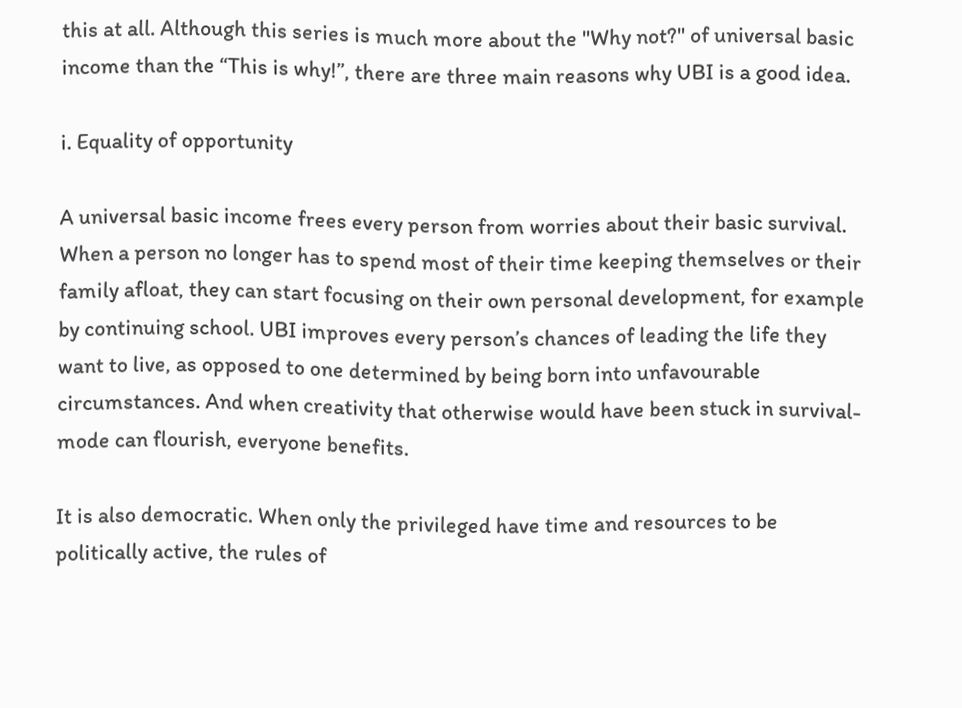this at all. Although this series is much more about the "Why not?" of universal basic income than the “This is why!”, there are three main reasons why UBI is a good idea.

i. Equality of opportunity

A universal basic income frees every person from worries about their basic survival. When a person no longer has to spend most of their time keeping themselves or their family afloat, they can start focusing on their own personal development, for example by continuing school. UBI improves every person’s chances of leading the life they want to live, as opposed to one determined by being born into unfavourable circumstances. And when creativity that otherwise would have been stuck in survival-mode can flourish, everyone benefits.

It is also democratic. When only the privileged have time and resources to be politically active, the rules of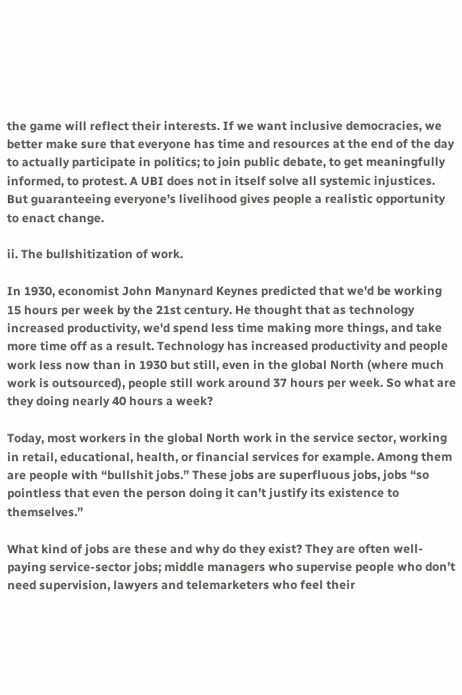the game will reflect their interests. If we want inclusive democracies, we better make sure that everyone has time and resources at the end of the day to actually participate in politics; to join public debate, to get meaningfully informed, to protest. A UBI does not in itself solve all systemic injustices. But guaranteeing everyone’s livelihood gives people a realistic opportunity to enact change.

ii. The bullshitization of work.

In 1930, economist John Manynard Keynes predicted that we'd be working 15 hours per week by the 21st century. He thought that as technology increased productivity, we'd spend less time making more things, and take more time off as a result. Technology has increased productivity and people work less now than in 1930 but still, even in the global North (where much work is outsourced), people still work around 37 hours per week. So what are they doing nearly 40 hours a week?

Today, most workers in the global North work in the service sector, working in retail, educational, health, or financial services for example. Among them are people with “bullshit jobs.” These jobs are superfluous jobs, jobs “so pointless that even the person doing it can’t justify its existence to themselves.”

What kind of jobs are these and why do they exist? They are often well-paying service-sector jobs; middle managers who supervise people who don’t need supervision, lawyers and telemarketers who feel their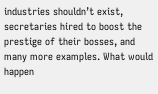industries shouldn’t exist, secretaries hired to boost the prestige of their bosses, and many more examples. What would happen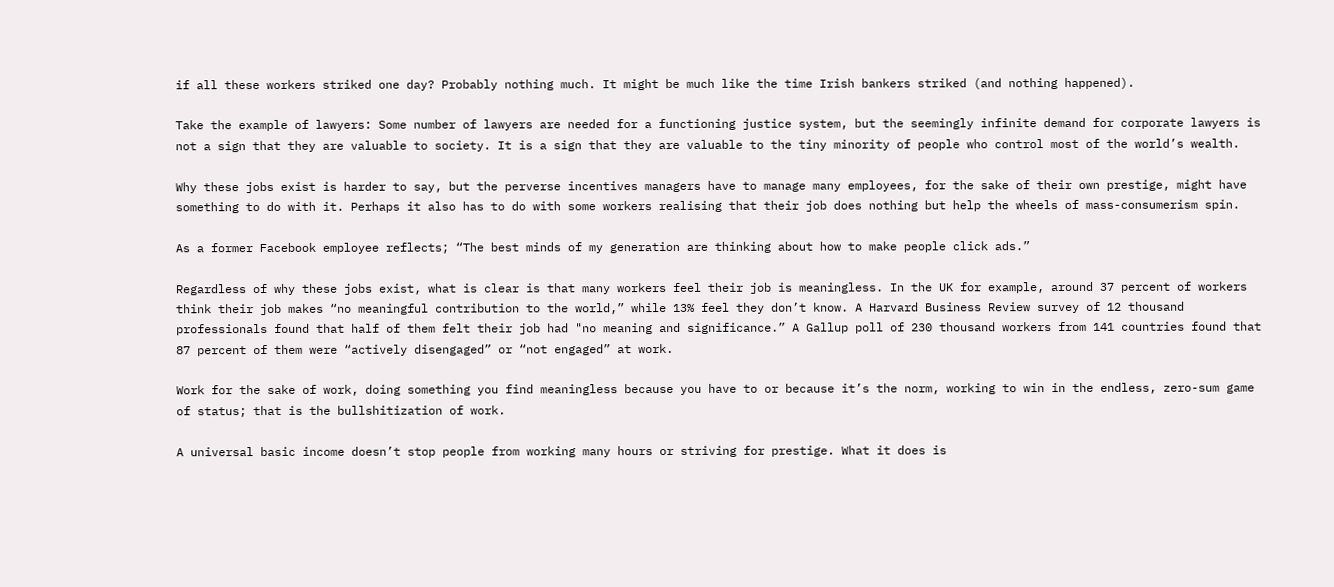if all these workers striked one day? Probably nothing much. It might be much like the time Irish bankers striked (and nothing happened).

Take the example of lawyers: Some number of lawyers are needed for a functioning justice system, but the seemingly infinite demand for corporate lawyers is not a sign that they are valuable to society. It is a sign that they are valuable to the tiny minority of people who control most of the world’s wealth.

Why these jobs exist is harder to say, but the perverse incentives managers have to manage many employees, for the sake of their own prestige, might have something to do with it. Perhaps it also has to do with some workers realising that their job does nothing but help the wheels of mass-consumerism spin.

As a former Facebook employee reflects; “The best minds of my generation are thinking about how to make people click ads.”

Regardless of why these jobs exist, what is clear is that many workers feel their job is meaningless. In the UK for example, around 37 percent of workers think their job makes “no meaningful contribution to the world,” while 13% feel they don’t know. A Harvard Business Review survey of 12 thousand professionals found that half of them felt their job had "no meaning and significance.” A Gallup poll of 230 thousand workers from 141 countries found that 87 percent of them were “actively disengaged” or “not engaged” at work.

Work for the sake of work, doing something you find meaningless because you have to or because it’s the norm, working to win in the endless, zero-sum game of status; that is the bullshitization of work.

A universal basic income doesn’t stop people from working many hours or striving for prestige. What it does is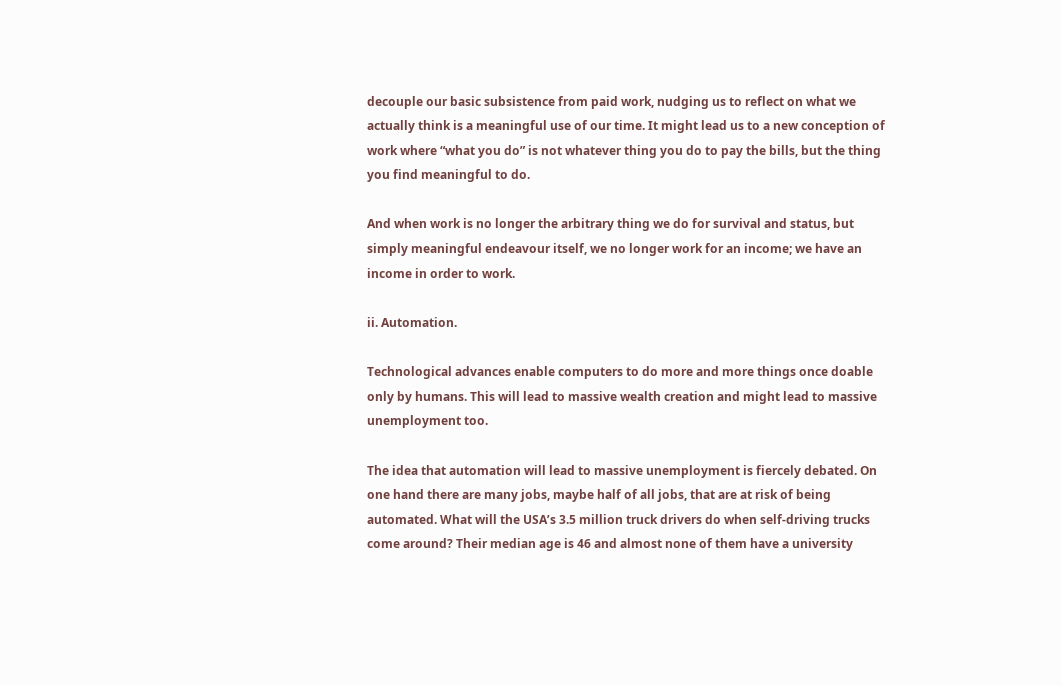decouple our basic subsistence from paid work, nudging us to reflect on what we actually think is a meaningful use of our time. It might lead us to a new conception of work where “what you do” is not whatever thing you do to pay the bills, but the thing you find meaningful to do.

And when work is no longer the arbitrary thing we do for survival and status, but simply meaningful endeavour itself, we no longer work for an income; we have an income in order to work.

ii. Automation.

Technological advances enable computers to do more and more things once doable only by humans. This will lead to massive wealth creation and might lead to massive unemployment too.

The idea that automation will lead to massive unemployment is fiercely debated. On one hand there are many jobs, maybe half of all jobs, that are at risk of being automated. What will the USA’s 3.5 million truck drivers do when self-driving trucks come around? Their median age is 46 and almost none of them have a university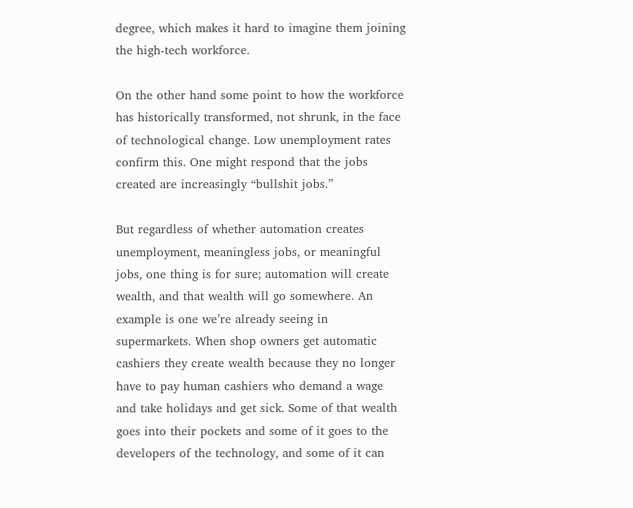degree, which makes it hard to imagine them joining the high-tech workforce.

On the other hand some point to how the workforce has historically transformed, not shrunk, in the face of technological change. Low unemployment rates confirm this. One might respond that the jobs created are increasingly “bullshit jobs.”

But regardless of whether automation creates unemployment, meaningless jobs, or meaningful jobs, one thing is for sure; automation will create wealth, and that wealth will go somewhere. An example is one we’re already seeing in supermarkets. When shop owners get automatic cashiers they create wealth because they no longer have to pay human cashiers who demand a wage and take holidays and get sick. Some of that wealth goes into their pockets and some of it goes to the developers of the technology, and some of it can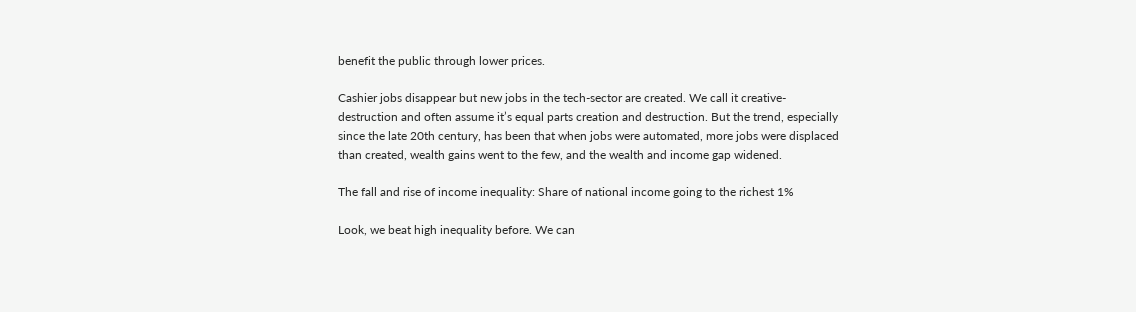benefit the public through lower prices.

Cashier jobs disappear but new jobs in the tech-sector are created. We call it creative-destruction and often assume it’s equal parts creation and destruction. But the trend, especially since the late 20th century, has been that when jobs were automated, more jobs were displaced than created, wealth gains went to the few, and the wealth and income gap widened.

The fall and rise of income inequality: Share of national income going to the richest 1%

Look, we beat high inequality before. We can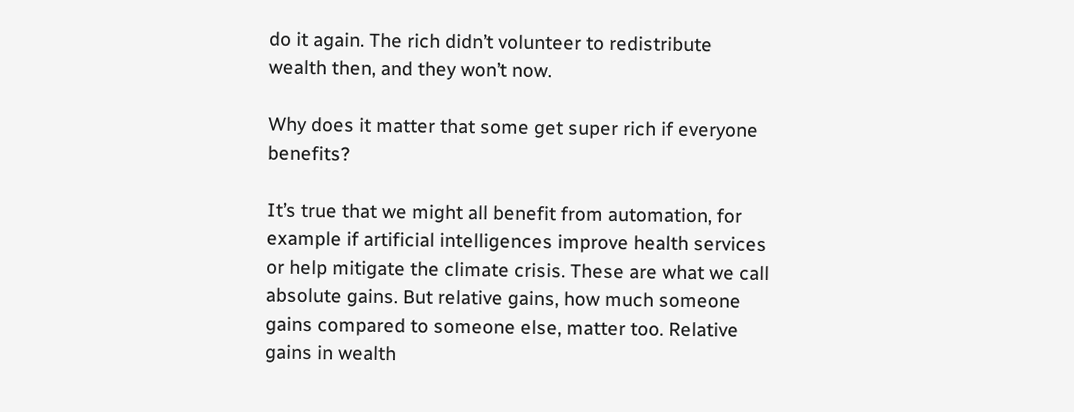do it again. The rich didn’t volunteer to redistribute wealth then, and they won’t now.

Why does it matter that some get super rich if everyone benefits?

It’s true that we might all benefit from automation, for example if artificial intelligences improve health services or help mitigate the climate crisis. These are what we call absolute gains. But relative gains, how much someone gains compared to someone else, matter too. Relative gains in wealth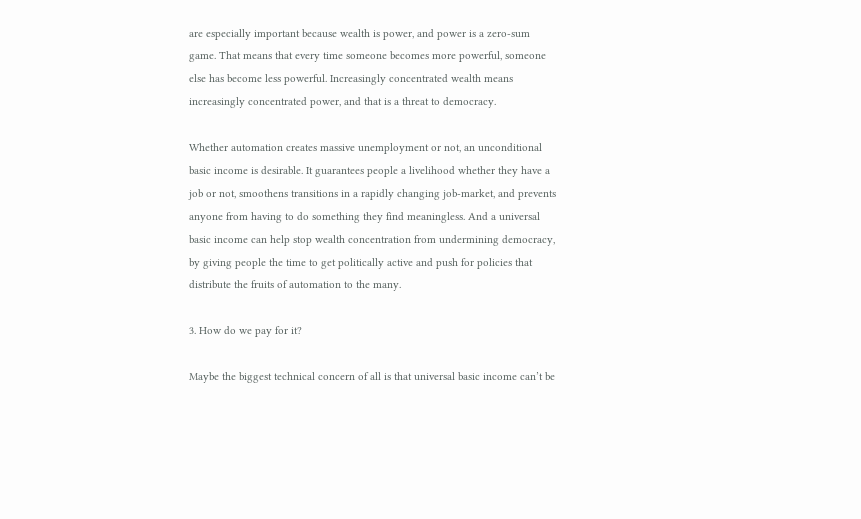are especially important because wealth is power, and power is a zero-sum game. That means that every time someone becomes more powerful, someone else has become less powerful. Increasingly concentrated wealth means increasingly concentrated power, and that is a threat to democracy.

Whether automation creates massive unemployment or not, an unconditional basic income is desirable. It guarantees people a livelihood whether they have a job or not, smoothens transitions in a rapidly changing job-market, and prevents anyone from having to do something they find meaningless. And a universal basic income can help stop wealth concentration from undermining democracy, by giving people the time to get politically active and push for policies that distribute the fruits of automation to the many.

3. How do we pay for it?

Maybe the biggest technical concern of all is that universal basic income can’t be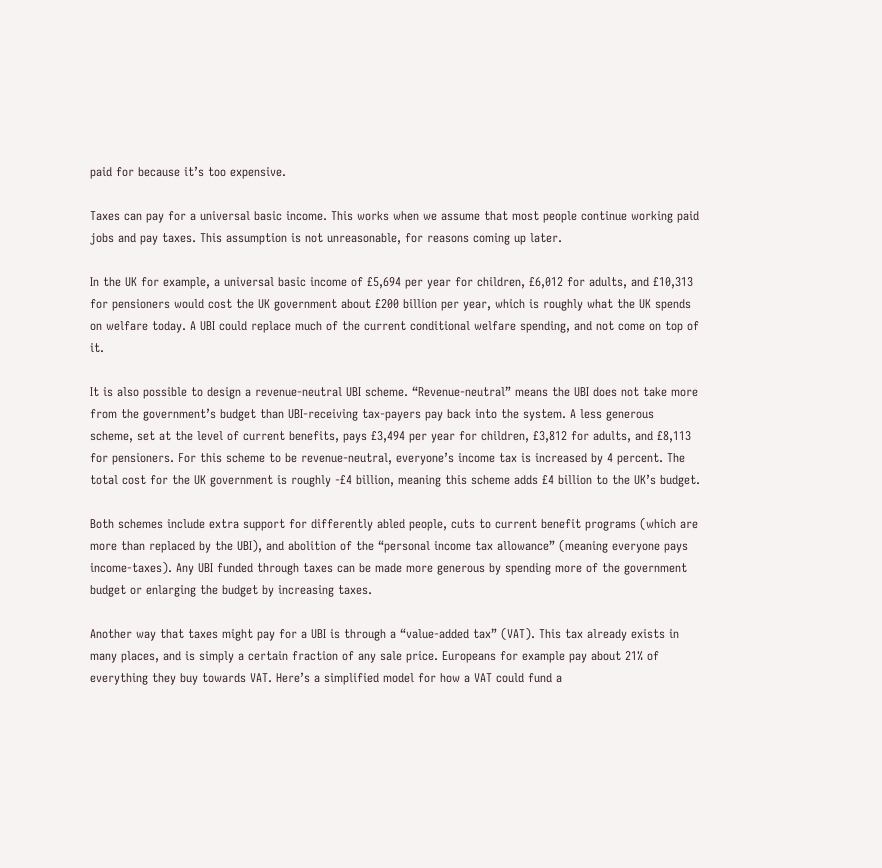paid for because it’s too expensive.

Taxes can pay for a universal basic income. This works when we assume that most people continue working paid jobs and pay taxes. This assumption is not unreasonable, for reasons coming up later.

In the UK for example, a universal basic income of £5,694 per year for children, £6,012 for adults, and £10,313 for pensioners would cost the UK government about £200 billion per year, which is roughly what the UK spends on welfare today. A UBI could replace much of the current conditional welfare spending, and not come on top of it.

It is also possible to design a revenue-neutral UBI scheme. “Revenue-neutral” means the UBI does not take more from the government’s budget than UBI-receiving tax-payers pay back into the system. A less generous scheme, set at the level of current benefits, pays £3,494 per year for children, £3,812 for adults, and £8,113 for pensioners. For this scheme to be revenue-neutral, everyone’s income tax is increased by 4 percent. The total cost for the UK government is roughly -£4 billion, meaning this scheme adds £4 billion to the UK’s budget.

Both schemes include extra support for differently abled people, cuts to current benefit programs (which are more than replaced by the UBI), and abolition of the “personal income tax allowance” (meaning everyone pays income-taxes). Any UBI funded through taxes can be made more generous by spending more of the government budget or enlarging the budget by increasing taxes.

Another way that taxes might pay for a UBI is through a “value-added tax” (VAT). This tax already exists in many places, and is simply a certain fraction of any sale price. Europeans for example pay about 21% of everything they buy towards VAT. Here’s a simplified model for how a VAT could fund a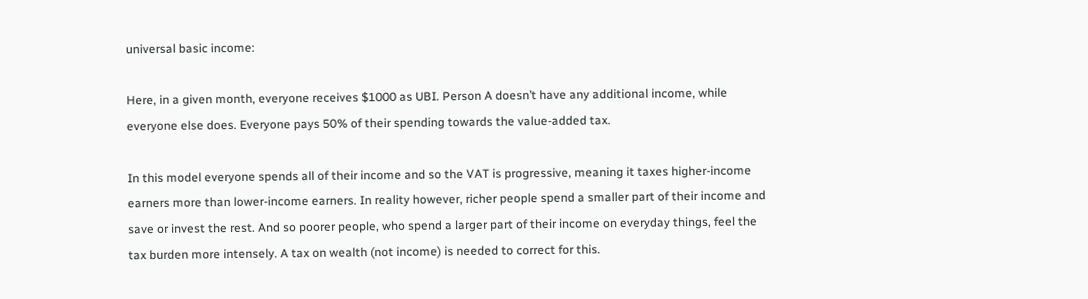universal basic income:

Here, in a given month, everyone receives $1000 as UBI. Person A doesn’t have any additional income, while everyone else does. Everyone pays 50% of their spending towards the value-added tax.

In this model everyone spends all of their income and so the VAT is progressive, meaning it taxes higher-income earners more than lower-income earners. In reality however, richer people spend a smaller part of their income and save or invest the rest. And so poorer people, who spend a larger part of their income on everyday things, feel the tax burden more intensely. A tax on wealth (not income) is needed to correct for this.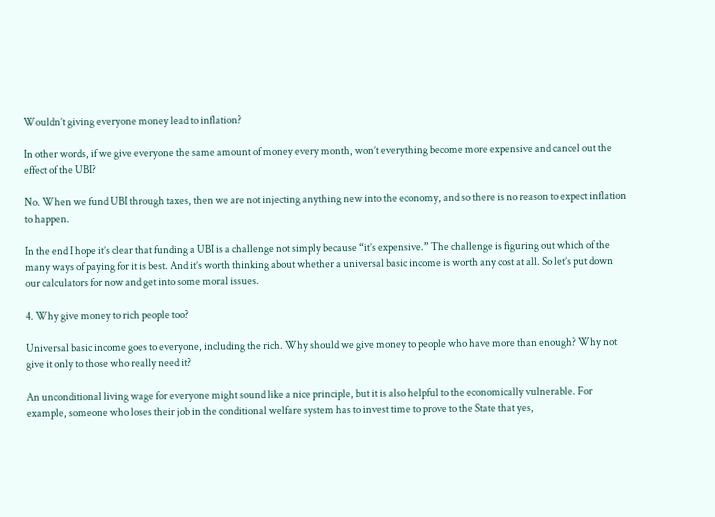Wouldn’t giving everyone money lead to inflation?

In other words, if we give everyone the same amount of money every month, won’t everything become more expensive and cancel out the effect of the UBI?

No. When we fund UBI through taxes, then we are not injecting anything new into the economy, and so there is no reason to expect inflation to happen.

In the end I hope it’s clear that funding a UBI is a challenge not simply because “it’s expensive.” The challenge is figuring out which of the many ways of paying for it is best. And it’s worth thinking about whether a universal basic income is worth any cost at all. So let’s put down our calculators for now and get into some moral issues.

4. Why give money to rich people too?

Universal basic income goes to everyone, including the rich. Why should we give money to people who have more than enough? Why not give it only to those who really need it?

An unconditional living wage for everyone might sound like a nice principle, but it is also helpful to the economically vulnerable. For example, someone who loses their job in the conditional welfare system has to invest time to prove to the State that yes,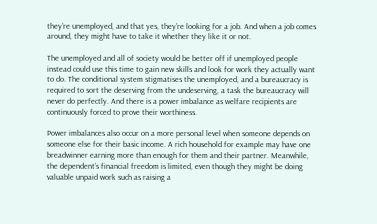they’re unemployed, and that yes, they’re looking for a job. And when a job comes around, they might have to take it whether they like it or not.

The unemployed and all of society would be better off if unemployed people instead could use this time to gain new skills and look for work they actually want to do. The conditional system stigmatises the unemployed, and a bureaucracy is required to sort the deserving from the undeserving, a task the bureaucracy will never do perfectly. And there is a power imbalance as welfare recipients are continuously forced to prove their worthiness.

Power imbalances also occur on a more personal level when someone depends on someone else for their basic income. A rich household for example may have one breadwinner earning more than enough for them and their partner. Meanwhile, the dependent’s financial freedom is limited, even though they might be doing valuable unpaid work such as raising a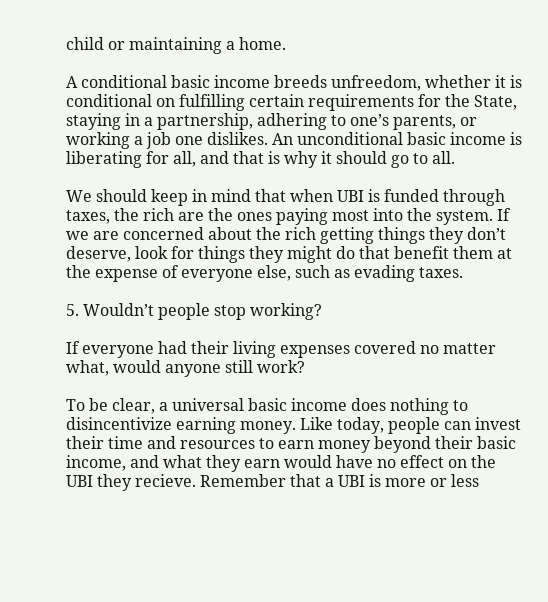child or maintaining a home.

A conditional basic income breeds unfreedom, whether it is conditional on fulfilling certain requirements for the State, staying in a partnership, adhering to one’s parents, or working a job one dislikes. An unconditional basic income is liberating for all, and that is why it should go to all.

We should keep in mind that when UBI is funded through taxes, the rich are the ones paying most into the system. If we are concerned about the rich getting things they don’t deserve, look for things they might do that benefit them at the expense of everyone else, such as evading taxes.

5. Wouldn’t people stop working?

If everyone had their living expenses covered no matter what, would anyone still work?

To be clear, a universal basic income does nothing to disincentivize earning money. Like today, people can invest their time and resources to earn money beyond their basic income, and what they earn would have no effect on the UBI they recieve. Remember that a UBI is more or less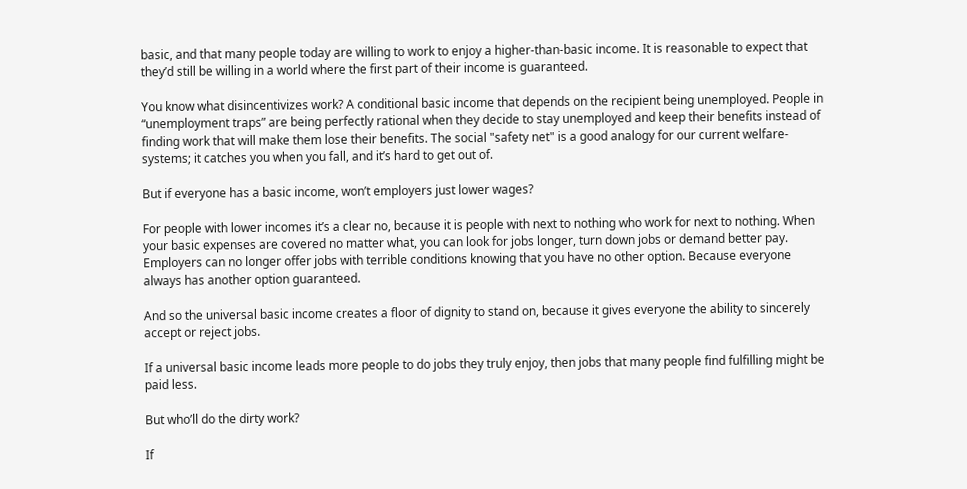basic, and that many people today are willing to work to enjoy a higher-than-basic income. It is reasonable to expect that they’d still be willing in a world where the first part of their income is guaranteed.

You know what disincentivizes work? A conditional basic income that depends on the recipient being unemployed. People in “unemployment traps” are being perfectly rational when they decide to stay unemployed and keep their benefits instead of finding work that will make them lose their benefits. The social "safety net" is a good analogy for our current welfare-systems; it catches you when you fall, and it’s hard to get out of.

But if everyone has a basic income, won’t employers just lower wages?

For people with lower incomes it’s a clear no, because it is people with next to nothing who work for next to nothing. When your basic expenses are covered no matter what, you can look for jobs longer, turn down jobs or demand better pay. Employers can no longer offer jobs with terrible conditions knowing that you have no other option. Because everyone always has another option guaranteed.

And so the universal basic income creates a floor of dignity to stand on, because it gives everyone the ability to sincerely accept or reject jobs.

If a universal basic income leads more people to do jobs they truly enjoy, then jobs that many people find fulfilling might be paid less.

But who’ll do the dirty work?

If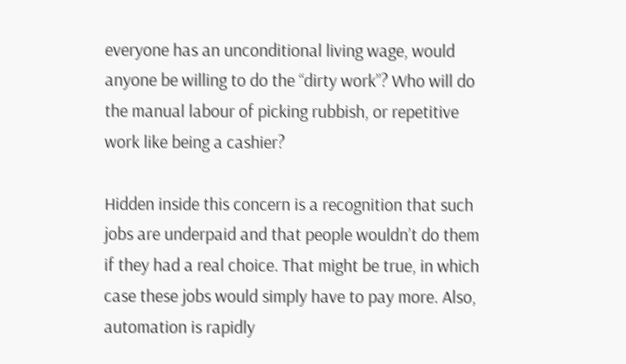everyone has an unconditional living wage, would anyone be willing to do the “dirty work”? Who will do the manual labour of picking rubbish, or repetitive work like being a cashier?

Hidden inside this concern is a recognition that such jobs are underpaid and that people wouldn’t do them if they had a real choice. That might be true, in which case these jobs would simply have to pay more. Also, automation is rapidly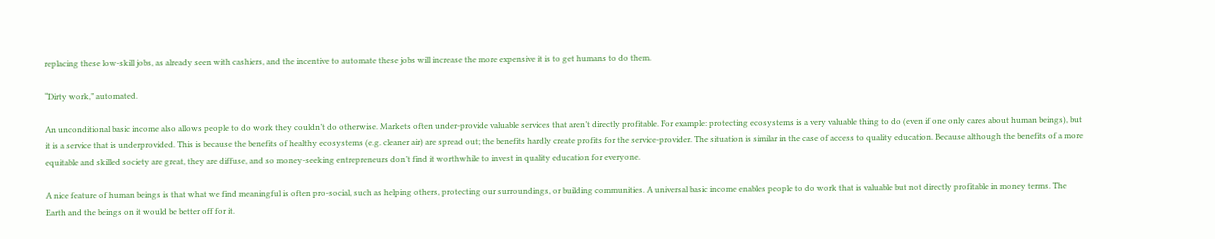replacing these low-skill jobs, as already seen with cashiers, and the incentive to automate these jobs will increase the more expensive it is to get humans to do them.

“Dirty work,” automated.

An unconditional basic income also allows people to do work they couldn’t do otherwise. Markets often under-provide valuable services that aren’t directly profitable. For example: protecting ecosystems is a very valuable thing to do (even if one only cares about human beings), but it is a service that is underprovided. This is because the benefits of healthy ecosystems (e.g. cleaner air) are spread out; the benefits hardly create profits for the service-provider. The situation is similar in the case of access to quality education. Because although the benefits of a more equitable and skilled society are great, they are diffuse, and so money-seeking entrepreneurs don’t find it worthwhile to invest in quality education for everyone.

A nice feature of human beings is that what we find meaningful is often pro-social, such as helping others, protecting our surroundings, or building communities. A universal basic income enables people to do work that is valuable but not directly profitable in money terms. The Earth and the beings on it would be better off for it.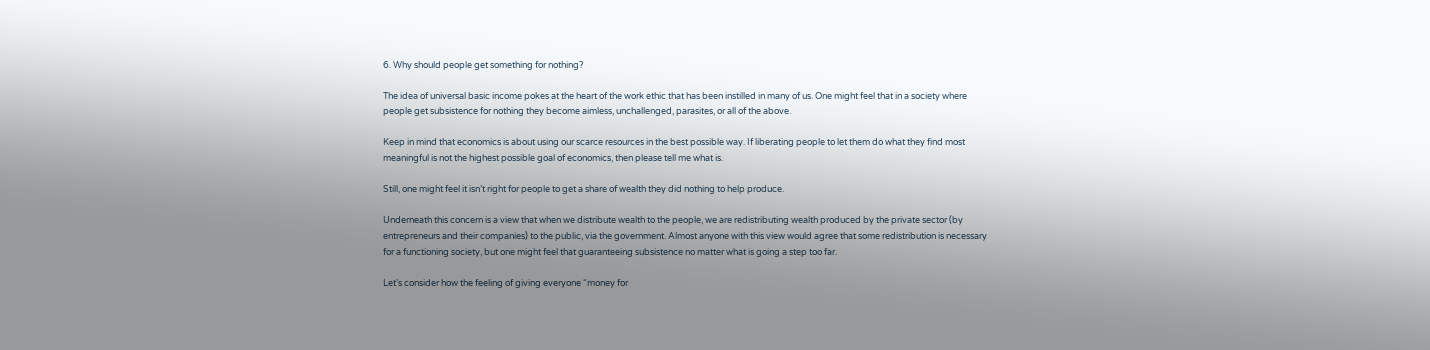6. Why should people get something for nothing?

The idea of universal basic income pokes at the heart of the work ethic that has been instilled in many of us. One might feel that in a society where people get subsistence for nothing they become aimless, unchallenged, parasites, or all of the above.

Keep in mind that economics is about using our scarce resources in the best possible way. If liberating people to let them do what they find most meaningful is not the highest possible goal of economics, then please tell me what is.

Still, one might feel it isn’t right for people to get a share of wealth they did nothing to help produce.

Underneath this concern is a view that when we distribute wealth to the people, we are redistributing wealth produced by the private sector (by entrepreneurs and their companies) to the public, via the government. Almost anyone with this view would agree that some redistribution is necessary for a functioning society, but one might feel that guaranteeing subsistence no matter what is going a step too far.

Let’s consider how the feeling of giving everyone “money for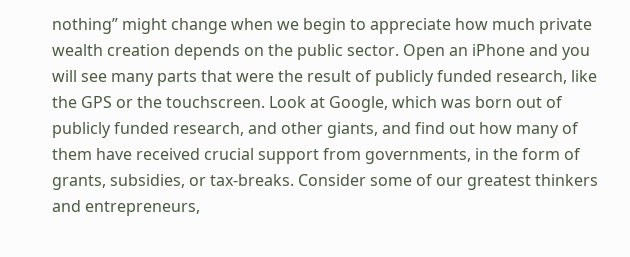nothing” might change when we begin to appreciate how much private wealth creation depends on the public sector. Open an iPhone and you will see many parts that were the result of publicly funded research, like the GPS or the touchscreen. Look at Google, which was born out of publicly funded research, and other giants, and find out how many of them have received crucial support from governments, in the form of grants, subsidies, or tax-breaks. Consider some of our greatest thinkers and entrepreneurs,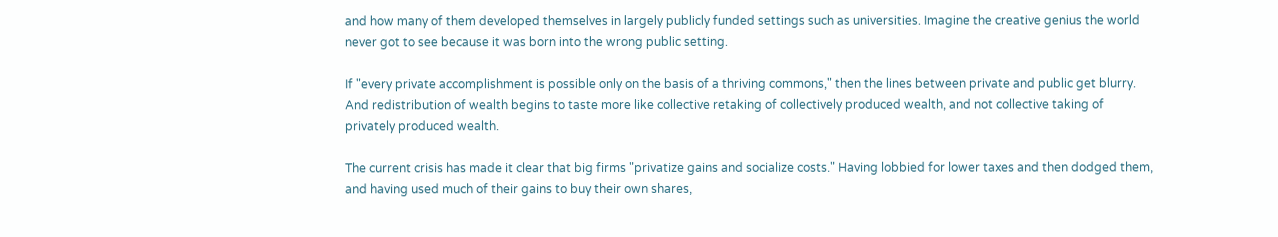and how many of them developed themselves in largely publicly funded settings such as universities. Imagine the creative genius the world never got to see because it was born into the wrong public setting.

If "every private accomplishment is possible only on the basis of a thriving commons," then the lines between private and public get blurry. And redistribution of wealth begins to taste more like collective retaking of collectively produced wealth, and not collective taking of privately produced wealth.

The current crisis has made it clear that big firms "privatize gains and socialize costs." Having lobbied for lower taxes and then dodged them, and having used much of their gains to buy their own shares,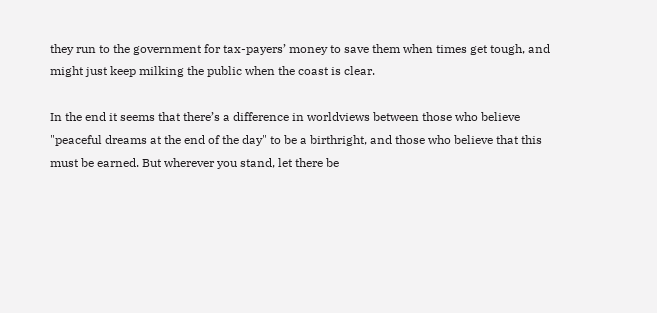they run to the government for tax-payers’ money to save them when times get tough, and might just keep milking the public when the coast is clear.

In the end it seems that there’s a difference in worldviews between those who believe "peaceful dreams at the end of the day" to be a birthright, and those who believe that this must be earned. But wherever you stand, let there be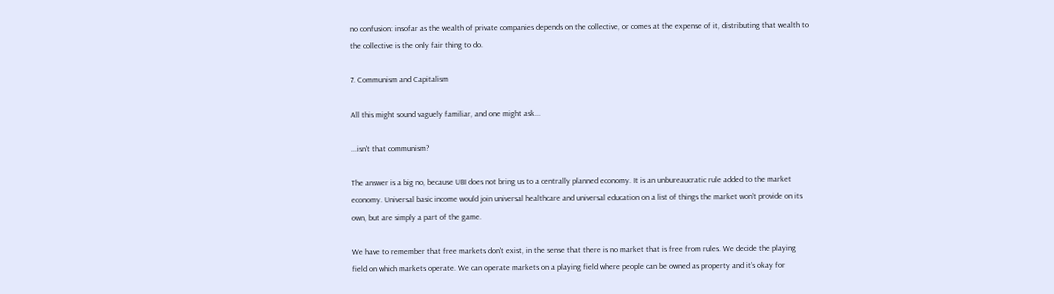no confusion: insofar as the wealth of private companies depends on the collective, or comes at the expense of it, distributing that wealth to the collective is the only fair thing to do.

7. Communism and Capitalism

All this might sound vaguely familiar, and one might ask...

...isn't that communism?

The answer is a big no, because UBI does not bring us to a centrally planned economy. It is an unbureaucratic rule added to the market economy. Universal basic income would join universal healthcare and universal education on a list of things the market won’t provide on its own, but are simply a part of the game.

We have to remember that free markets don't exist, in the sense that there is no market that is free from rules. We decide the playing field on which markets operate. We can operate markets on a playing field where people can be owned as property and it’s okay for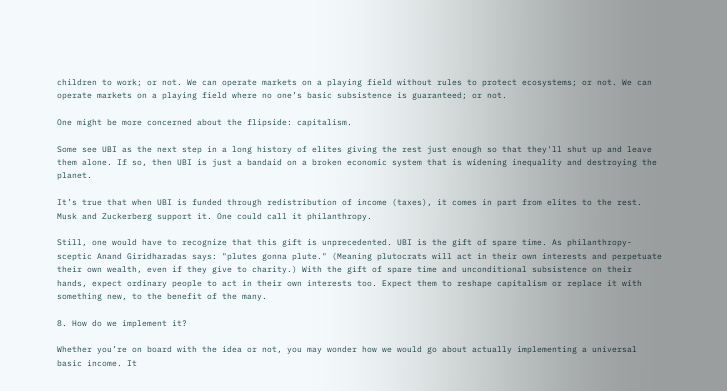children to work; or not. We can operate markets on a playing field without rules to protect ecosystems; or not. We can operate markets on a playing field where no one’s basic subsistence is guaranteed; or not.

One might be more concerned about the flipside: capitalism.

Some see UBI as the next step in a long history of elites giving the rest just enough so that they'll shut up and leave them alone. If so, then UBI is just a bandaid on a broken economic system that is widening inequality and destroying the planet.

It’s true that when UBI is funded through redistribution of income (taxes), it comes in part from elites to the rest. Musk and Zuckerberg support it. One could call it philanthropy.

Still, one would have to recognize that this gift is unprecedented. UBI is the gift of spare time. As philanthropy-sceptic Anand Giridharadas says: "plutes gonna plute." (Meaning plutocrats will act in their own interests and perpetuate their own wealth, even if they give to charity.) With the gift of spare time and unconditional subsistence on their hands, expect ordinary people to act in their own interests too. Expect them to reshape capitalism or replace it with something new, to the benefit of the many.

8. How do we implement it?

Whether you’re on board with the idea or not, you may wonder how we would go about actually implementing a universal basic income. It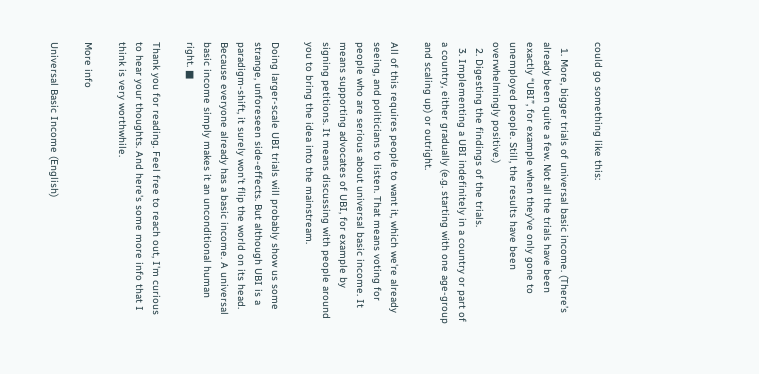could go something like this:

  1. More, bigger trials of universal basic income. (There’s already been quite a few. Not all the trials have been exactly “UBI”, for example when they’ve only gone to unemployed people. Still, the results have been overwhelmingly positive.)
  2. Digesting the findings of the trials.
  3. Implementing a UBI indefinitely in a country or part of a country, either gradually (e.g. starting with one age-group and scaling up) or outright.

All of this requires people to want it, which we're already seeing, and politicians to listen. That means voting for people who are serious about universal basic income. It means supporting advocates of UBI, for example by signing petitions. It means discussing with people around you to bring the idea into the mainstream.

Doing larger-scale UBI trials will probably show us some strange, unforeseen side-effects. But although UBI is a paradigm-shift, it surely won’t flip the world on its head. Because everyone already has a basic income. A universal basic income simply makes it an unconditional human right. ■

Thank you for reading. Feel free to reach out, I'm curious to hear your thoughts. And here's some more info that I think is very worthwhile.

More info

Universal Basic Income (English)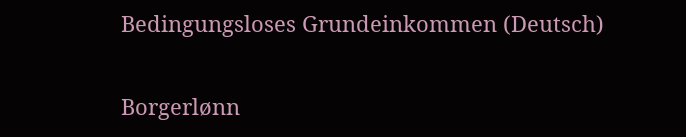Bedingungsloses Grundeinkommen (Deutsch)

Borgerlønn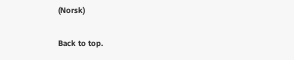(Norsk)

Back to top.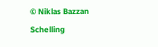© Niklas Bazzan Schelling